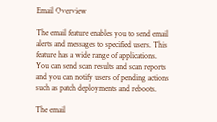Email Overview

The email feature enables you to send email alerts and messages to specified users. This feature has a wide range of applications. You can send scan results and scan reports and you can notify users of pending actions such as patch deployments and reboots.

The email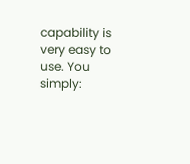capability is very easy to use. You simply: